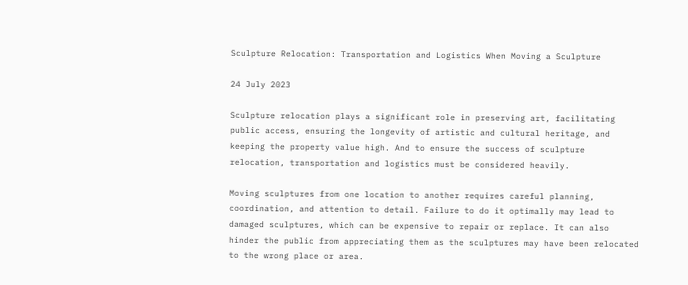Sculpture Relocation: Transportation and Logistics When Moving a Sculpture

24 July 2023

Sculpture relocation plays a significant role in preserving art, facilitating public access, ensuring the longevity of artistic and cultural heritage, and keeping the property value high. And to ensure the success of sculpture relocation, transportation and logistics must be considered heavily.

Moving sculptures from one location to another requires careful planning, coordination, and attention to detail. Failure to do it optimally may lead to damaged sculptures, which can be expensive to repair or replace. It can also hinder the public from appreciating them as the sculptures may have been relocated to the wrong place or area.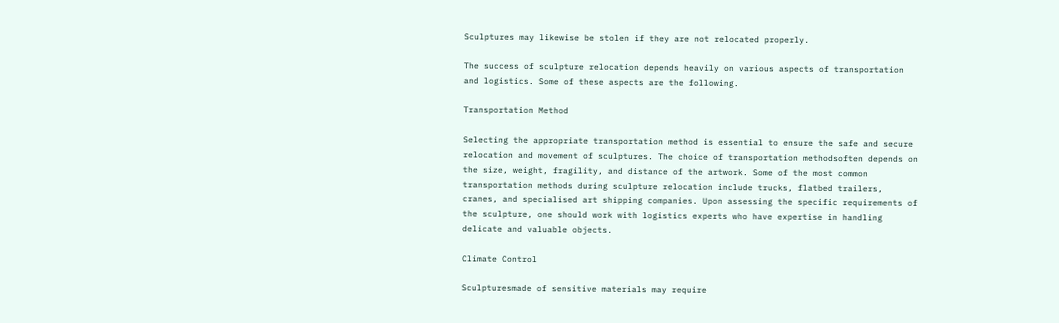Sculptures may likewise be stolen if they are not relocated properly.

The success of sculpture relocation depends heavily on various aspects of transportation and logistics. Some of these aspects are the following.

Transportation Method

Selecting the appropriate transportation method is essential to ensure the safe and secure relocation and movement of sculptures. The choice of transportation methodsoften depends on the size, weight, fragility, and distance of the artwork. Some of the most common transportation methods during sculpture relocation include trucks, flatbed trailers, cranes, and specialised art shipping companies. Upon assessing the specific requirements of the sculpture, one should work with logistics experts who have expertise in handling delicate and valuable objects.

Climate Control

Sculpturesmade of sensitive materials may require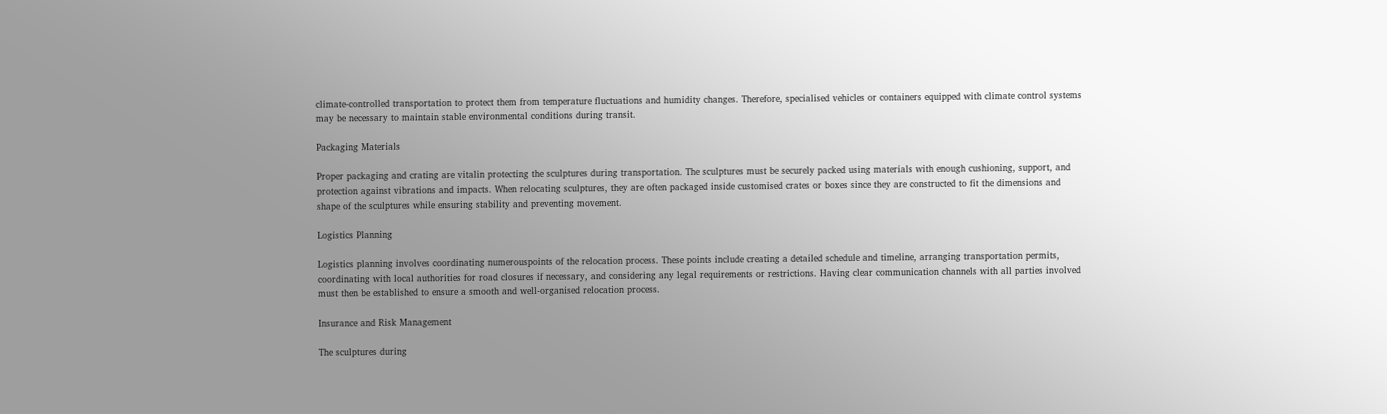climate-controlled transportation to protect them from temperature fluctuations and humidity changes. Therefore, specialised vehicles or containers equipped with climate control systems may be necessary to maintain stable environmental conditions during transit.

Packaging Materials

Proper packaging and crating are vitalin protecting the sculptures during transportation. The sculptures must be securely packed using materials with enough cushioning, support, and protection against vibrations and impacts. When relocating sculptures, they are often packaged inside customised crates or boxes since they are constructed to fit the dimensions and shape of the sculptures while ensuring stability and preventing movement.

Logistics Planning

Logistics planning involves coordinating numerouspoints of the relocation process. These points include creating a detailed schedule and timeline, arranging transportation permits, coordinating with local authorities for road closures if necessary, and considering any legal requirements or restrictions. Having clear communication channels with all parties involved must then be established to ensure a smooth and well-organised relocation process.

Insurance and Risk Management

The sculptures during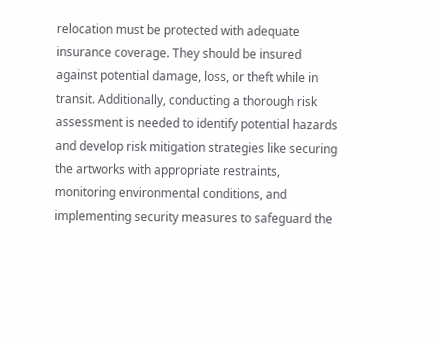relocation must be protected with adequate insurance coverage. They should be insured against potential damage, loss, or theft while in transit. Additionally, conducting a thorough risk assessment is needed to identify potential hazards and develop risk mitigation strategies like securing the artworks with appropriate restraints, monitoring environmental conditions, and implementing security measures to safeguard the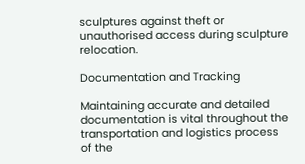sculptures against theft or unauthorised access during sculpture relocation.

Documentation and Tracking

Maintaining accurate and detailed documentation is vital throughout the transportation and logistics process of the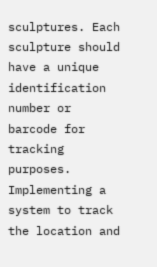sculptures. Each sculpture should have a unique identification number or barcode for tracking purposes. Implementing a system to track the location and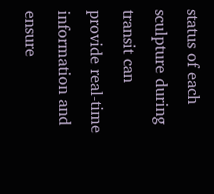status of each sculpture during transit can provide real-time information and ensure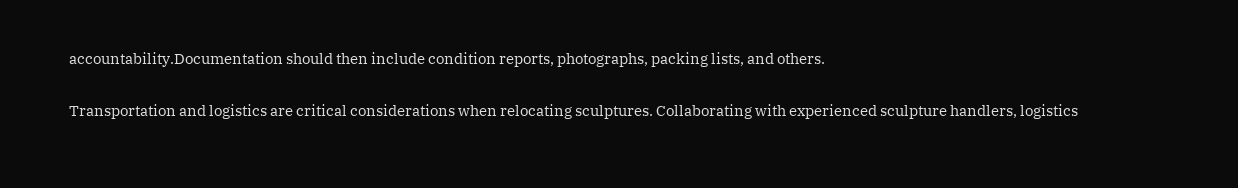accountability.Documentation should then include condition reports, photographs, packing lists, and others.

Transportation and logistics are critical considerations when relocating sculptures. Collaborating with experienced sculpture handlers, logistics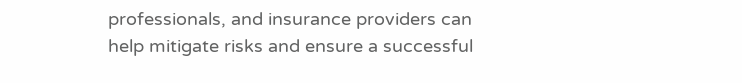professionals, and insurance providers can help mitigate risks and ensure a successful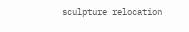sculpture relocation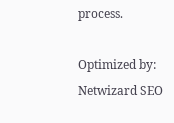process.

Optimized by: Netwizard SEO